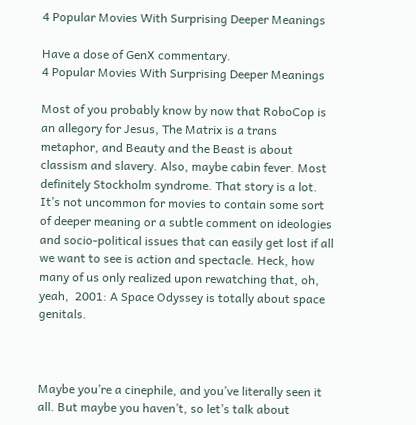4 Popular Movies With Surprising Deeper Meanings

Have a dose of GenX commentary.
4 Popular Movies With Surprising Deeper Meanings

Most of you probably know by now that RoboCop is an allegory for Jesus, The Matrix is a trans metaphor, and Beauty and the Beast is about classism and slavery. Also, maybe cabin fever. Most definitely Stockholm syndrome. That story is a lot. It’s not uncommon for movies to contain some sort of deeper meaning or a subtle comment on ideologies and socio-political issues that can easily get lost if all we want to see is action and spectacle. Heck, how many of us only realized upon rewatching that, oh, yeah,  2001: A Space Odyssey is totally about space genitals.



Maybe you’re a cinephile, and you’ve literally seen it all. But maybe you haven’t, so let’s talk about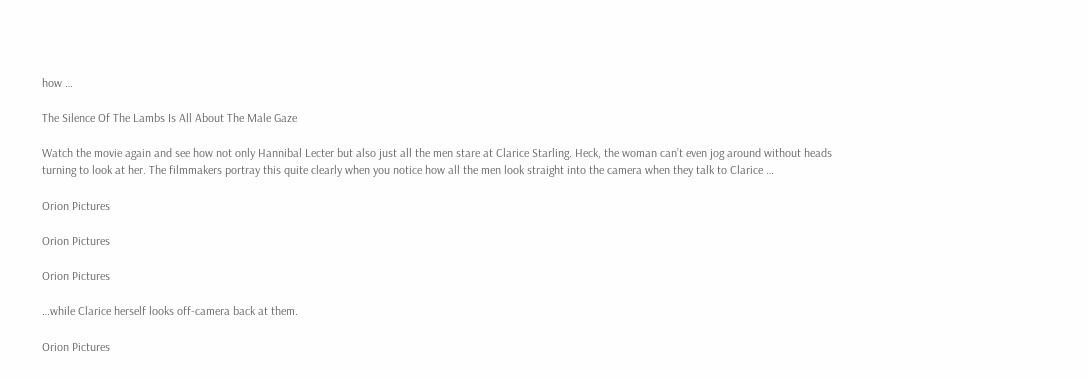how …

The Silence Of The Lambs Is All About The Male Gaze

Watch the movie again and see how not only Hannibal Lecter but also just all the men stare at Clarice Starling. Heck, the woman can’t even jog around without heads turning to look at her. The filmmakers portray this quite clearly when you notice how all the men look straight into the camera when they talk to Clarice …

Orion Pictures

Orion Pictures

Orion Pictures

…while Clarice herself looks off-camera back at them.

Orion Pictures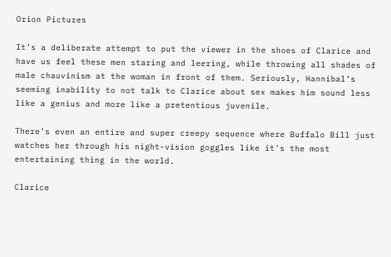Orion Pictures

It’s a deliberate attempt to put the viewer in the shoes of Clarice and have us feel these men staring and leering, while throwing all shades of male chauvinism at the woman in front of them. Seriously, Hannibal’s seeming inability to not talk to Clarice about sex makes him sound less like a genius and more like a pretentious juvenile.

There’s even an entire and super creepy sequence where Buffalo Bill just watches her through his night-vision goggles like it's the most entertaining thing in the world.

Clarice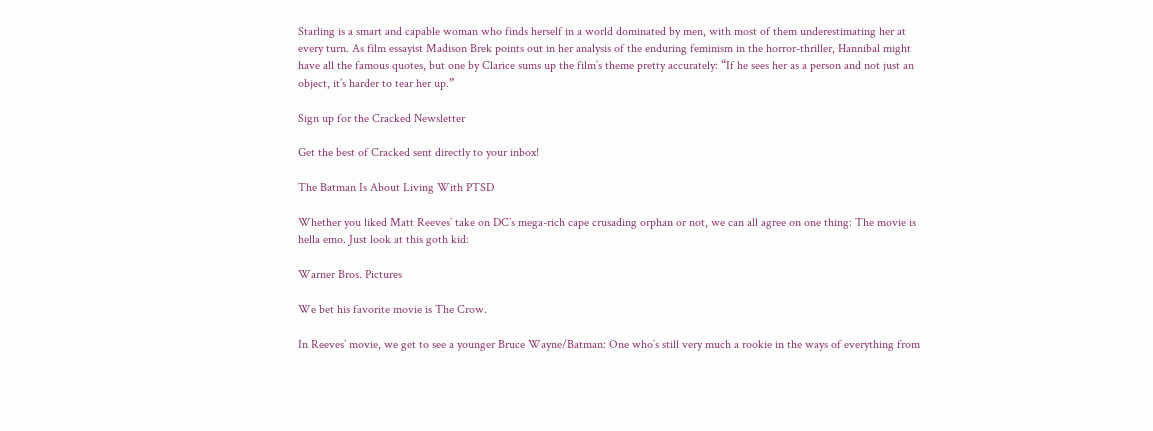Starling is a smart and capable woman who finds herself in a world dominated by men, with most of them underestimating her at every turn. As film essayist Madison Brek points out in her analysis of the enduring feminism in the horror-thriller, Hannibal might have all the famous quotes, but one by Clarice sums up the film’s theme pretty accurately: “If he sees her as a person and not just an object, it’s harder to tear her up.”

Sign up for the Cracked Newsletter

Get the best of Cracked sent directly to your inbox!

The Batman Is About Living With PTSD

Whether you liked Matt Reeves’ take on DC’s mega-rich cape crusading orphan or not, we can all agree on one thing: The movie is hella emo. Just look at this goth kid:

Warner Bros. Pictures

We bet his favorite movie is The Crow.

In Reeves’ movie, we get to see a younger Bruce Wayne/Batman: One who’s still very much a rookie in the ways of everything from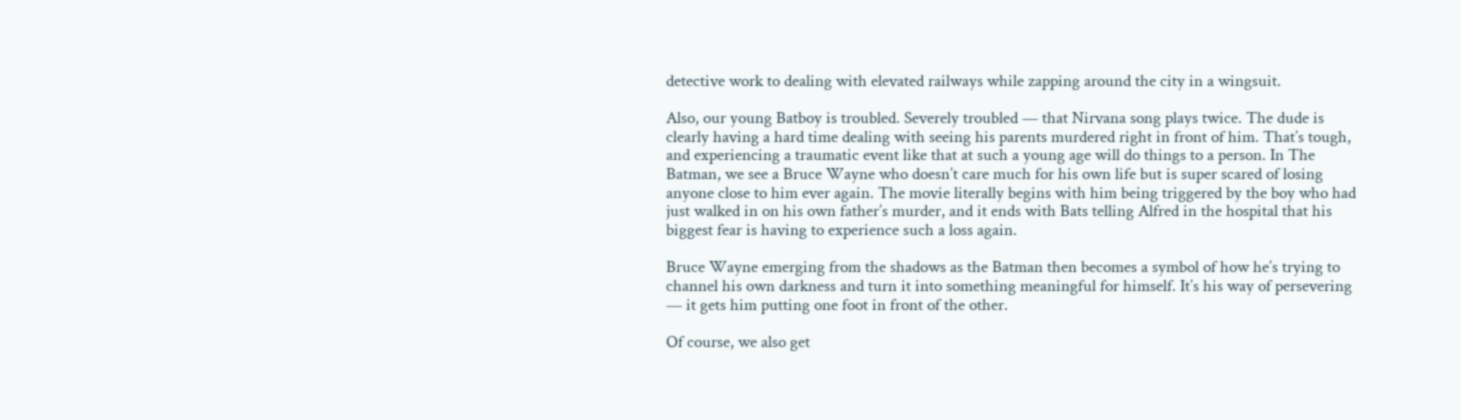detective work to dealing with elevated railways while zapping around the city in a wingsuit.

Also, our young Batboy is troubled. Severely troubled — that Nirvana song plays twice. The dude is clearly having a hard time dealing with seeing his parents murdered right in front of him. That’s tough, and experiencing a traumatic event like that at such a young age will do things to a person. In The Batman, we see a Bruce Wayne who doesn’t care much for his own life but is super scared of losing anyone close to him ever again. The movie literally begins with him being triggered by the boy who had just walked in on his own father’s murder, and it ends with Bats telling Alfred in the hospital that his biggest fear is having to experience such a loss again.

Bruce Wayne emerging from the shadows as the Batman then becomes a symbol of how he’s trying to channel his own darkness and turn it into something meaningful for himself. It’s his way of persevering — it gets him putting one foot in front of the other.

Of course, we also get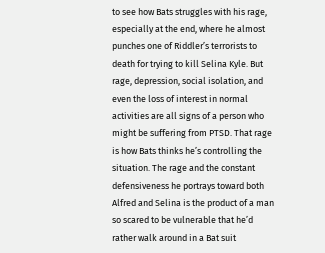to see how Bats struggles with his rage, especially at the end, where he almost punches one of Riddler’s terrorists to death for trying to kill Selina Kyle. But rage, depression, social isolation, and even the loss of interest in normal activities are all signs of a person who might be suffering from PTSD. That rage is how Bats thinks he’s controlling the situation. The rage and the constant defensiveness he portrays toward both Alfred and Selina is the product of a man so scared to be vulnerable that he’d rather walk around in a Bat suit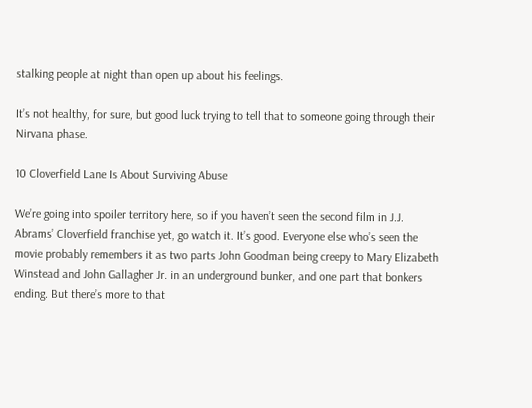stalking people at night than open up about his feelings.

It’s not healthy, for sure, but good luck trying to tell that to someone going through their Nirvana phase.

10 Cloverfield Lane Is About Surviving Abuse

We’re going into spoiler territory here, so if you haven’t seen the second film in J.J. Abrams’ Cloverfield franchise yet, go watch it. It’s good. Everyone else who’s seen the movie probably remembers it as two parts John Goodman being creepy to Mary Elizabeth Winstead and John Gallagher Jr. in an underground bunker, and one part that bonkers ending. But there’s more to that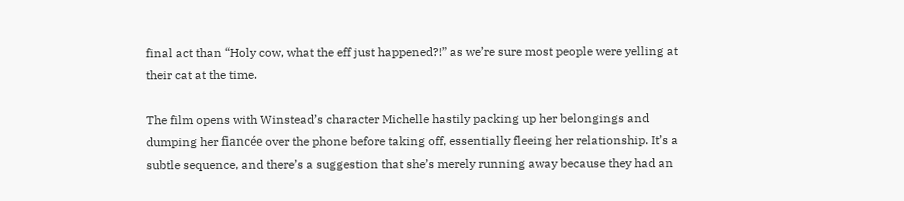final act than “Holy cow, what the eff just happened?!” as we’re sure most people were yelling at their cat at the time.

The film opens with Winstead’s character Michelle hastily packing up her belongings and dumping her fiancée over the phone before taking off, essentially fleeing her relationship. It’s a subtle sequence, and there’s a suggestion that she’s merely running away because they had an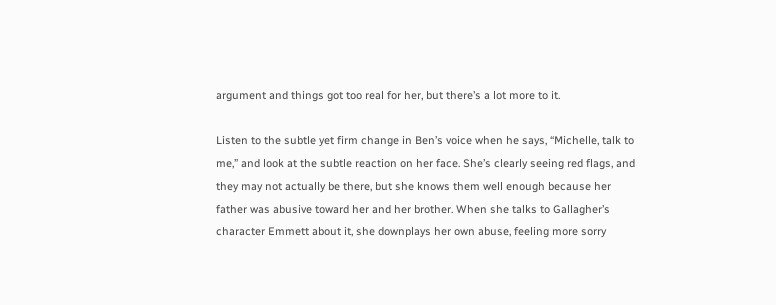argument and things got too real for her, but there’s a lot more to it.

Listen to the subtle yet firm change in Ben’s voice when he says, “Michelle, talk to me,” and look at the subtle reaction on her face. She’s clearly seeing red flags, and they may not actually be there, but she knows them well enough because her father was abusive toward her and her brother. When she talks to Gallagher’s character Emmett about it, she downplays her own abuse, feeling more sorry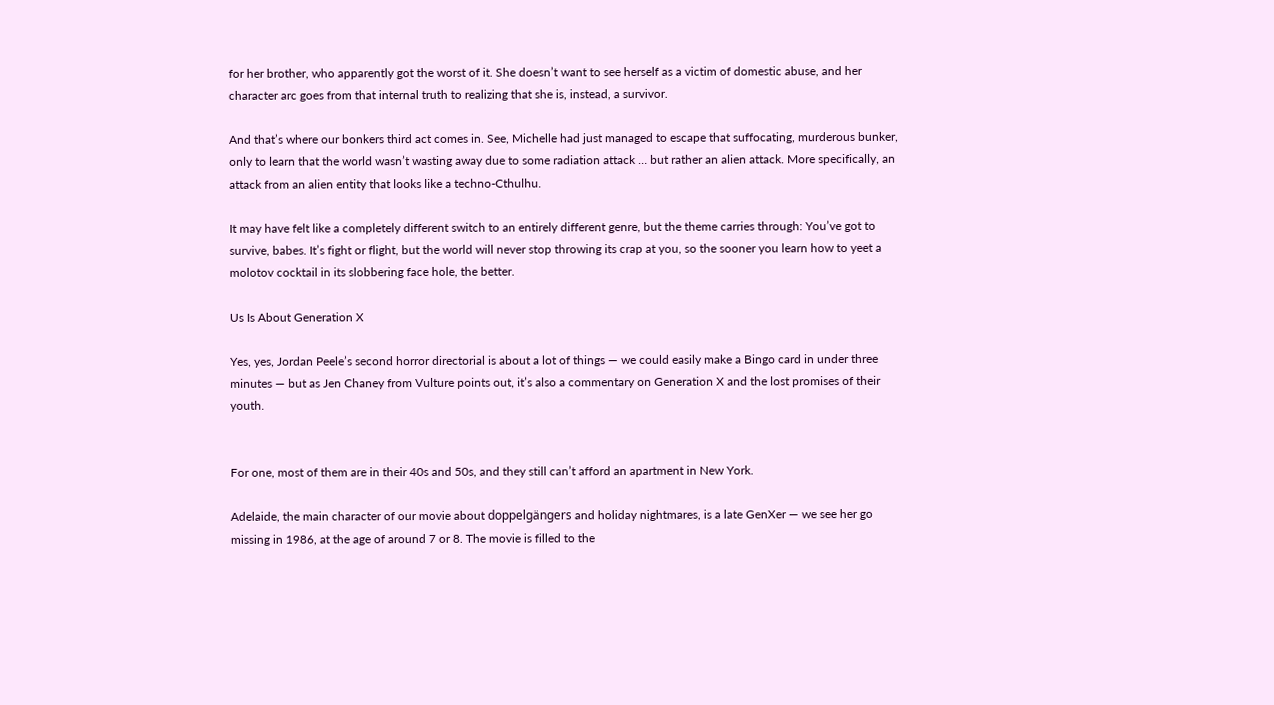for her brother, who apparently got the worst of it. She doesn’t want to see herself as a victim of domestic abuse, and her character arc goes from that internal truth to realizing that she is, instead, a survivor.

And that’s where our bonkers third act comes in. See, Michelle had just managed to escape that suffocating, murderous bunker, only to learn that the world wasn’t wasting away due to some radiation attack … but rather an alien attack. More specifically, an attack from an alien entity that looks like a techno-Cthulhu.

It may have felt like a completely different switch to an entirely different genre, but the theme carries through: You’ve got to survive, babes. It’s fight or flight, but the world will never stop throwing its crap at you, so the sooner you learn how to yeet a molotov cocktail in its slobbering face hole, the better.

Us Is About Generation X

Yes, yes, Jordan Peele’s second horror directorial is about a lot of things — we could easily make a Bingo card in under three minutes — but as Jen Chaney from Vulture points out, it’s also a commentary on Generation X and the lost promises of their youth.


For one, most of them are in their 40s and 50s, and they still can’t afford an apartment in New York.

Adelaide, the main character of our movie about doppelgängers and holiday nightmares, is a late GenXer — we see her go missing in 1986, at the age of around 7 or 8. The movie is filled to the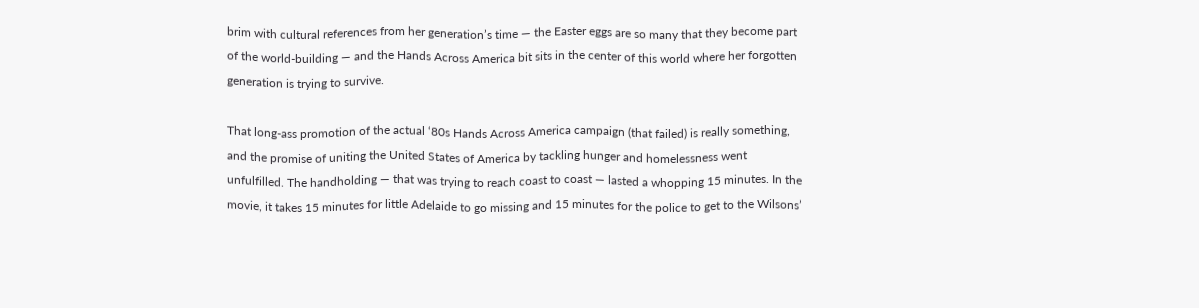brim with cultural references from her generation’s time — the Easter eggs are so many that they become part of the world-building — and the Hands Across America bit sits in the center of this world where her forgotten generation is trying to survive.

That long-ass promotion of the actual ‘80s Hands Across America campaign (that failed) is really something, and the promise of uniting the United States of America by tackling hunger and homelessness went unfulfilled. The handholding — that was trying to reach coast to coast — lasted a whopping 15 minutes. In the movie, it takes 15 minutes for little Adelaide to go missing and 15 minutes for the police to get to the Wilsons’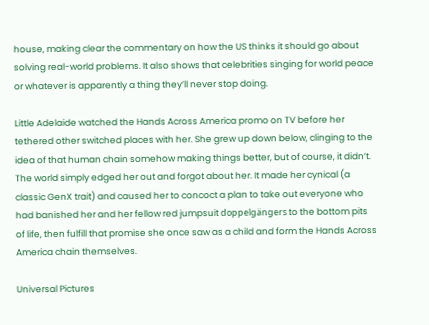house, making clear the commentary on how the US thinks it should go about solving real-world problems. It also shows that celebrities singing for world peace or whatever is apparently a thing they’ll never stop doing.

Little Adelaide watched the Hands Across America promo on TV before her tethered other switched places with her. She grew up down below, clinging to the idea of that human chain somehow making things better, but of course, it didn’t. The world simply edged her out and forgot about her. It made her cynical (a classic GenX trait) and caused her to concoct a plan to take out everyone who had banished her and her fellow red jumpsuit doppelgängers to the bottom pits of life, then fulfill that promise she once saw as a child and form the Hands Across America chain themselves.

Universal Pictures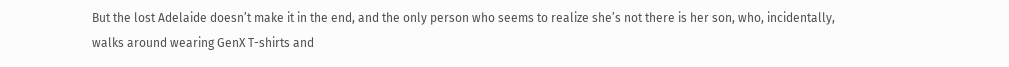But the lost Adelaide doesn’t make it in the end, and the only person who seems to realize she’s not there is her son, who, incidentally, walks around wearing GenX T-shirts and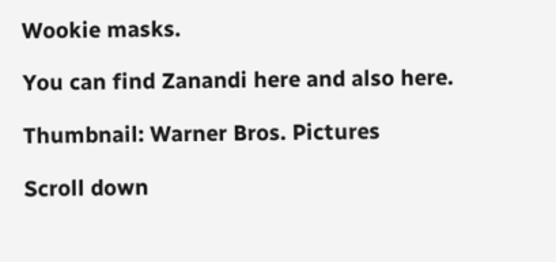Wookie masks.

You can find Zanandi here and also here.

Thumbnail: Warner Bros. Pictures

Scroll down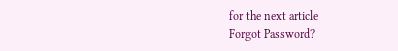for the next article
Forgot Password?